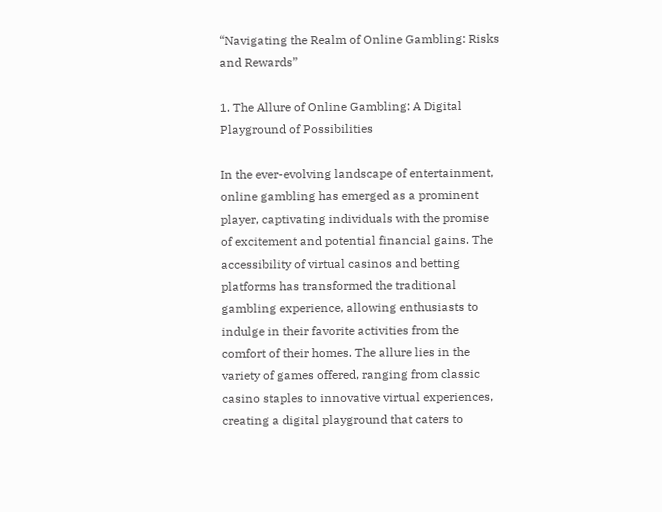“Navigating the Realm of Online Gambling: Risks and Rewards”

1. The Allure of Online Gambling: A Digital Playground of Possibilities

In the ever-evolving landscape of entertainment, online gambling has emerged as a prominent player, captivating individuals with the promise of excitement and potential financial gains. The accessibility of virtual casinos and betting platforms has transformed the traditional gambling experience, allowing enthusiasts to indulge in their favorite activities from the comfort of their homes. The allure lies in the variety of games offered, ranging from classic casino staples to innovative virtual experiences, creating a digital playground that caters to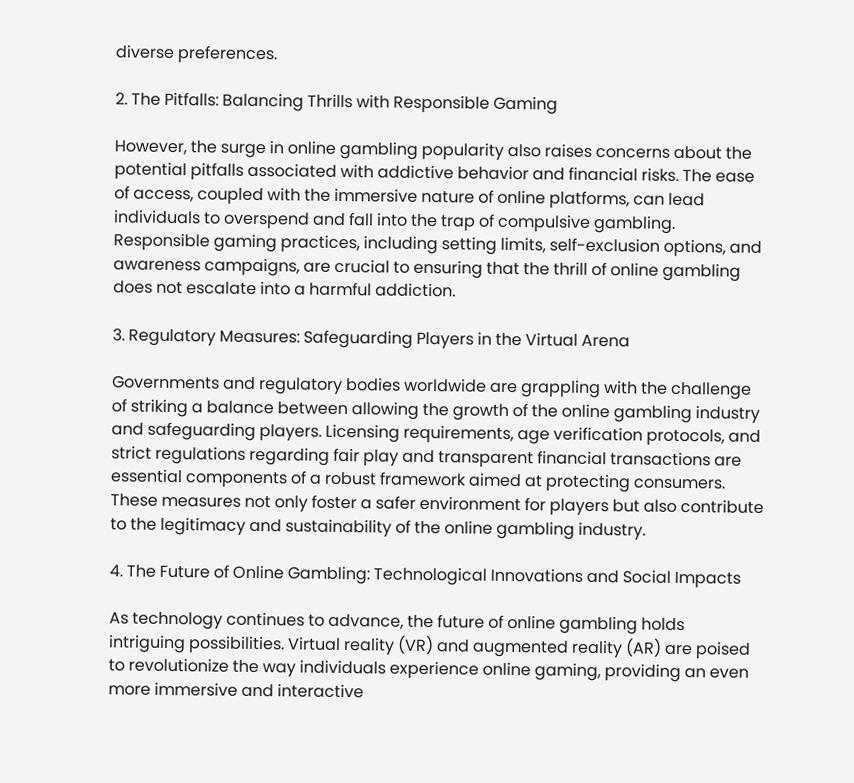diverse preferences.

2. The Pitfalls: Balancing Thrills with Responsible Gaming

However, the surge in online gambling popularity also raises concerns about the potential pitfalls associated with addictive behavior and financial risks. The ease of access, coupled with the immersive nature of online platforms, can lead individuals to overspend and fall into the trap of compulsive gambling. Responsible gaming practices, including setting limits, self-exclusion options, and awareness campaigns, are crucial to ensuring that the thrill of online gambling does not escalate into a harmful addiction.

3. Regulatory Measures: Safeguarding Players in the Virtual Arena

Governments and regulatory bodies worldwide are grappling with the challenge of striking a balance between allowing the growth of the online gambling industry and safeguarding players. Licensing requirements, age verification protocols, and strict regulations regarding fair play and transparent financial transactions are essential components of a robust framework aimed at protecting consumers. These measures not only foster a safer environment for players but also contribute to the legitimacy and sustainability of the online gambling industry.

4. The Future of Online Gambling: Technological Innovations and Social Impacts

As technology continues to advance, the future of online gambling holds intriguing possibilities. Virtual reality (VR) and augmented reality (AR) are poised to revolutionize the way individuals experience online gaming, providing an even more immersive and interactive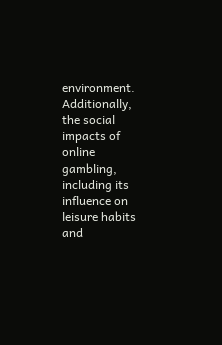environment. Additionally, the social impacts of online gambling, including its influence on leisure habits and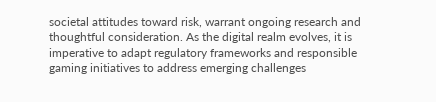societal attitudes toward risk, warrant ongoing research and thoughtful consideration. As the digital realm evolves, it is imperative to adapt regulatory frameworks and responsible gaming initiatives to address emerging challenges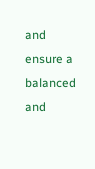and ensure a balanced and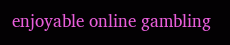enjoyable online gambling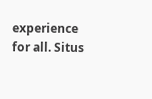experience for all. Situs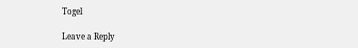Togel

Leave a Reply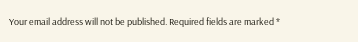Your email address will not be published. Required fields are marked *